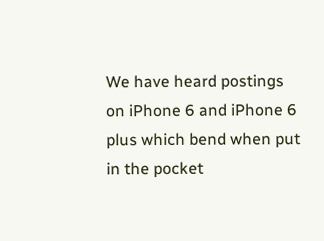We have heard postings on iPhone 6 and iPhone 6 plus which bend when put in the pocket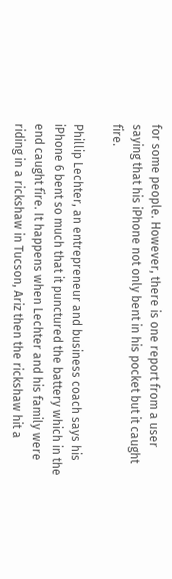for some people. However, there is one report from a user saying that his iPhone not only bent in his pocket but it caught fire.

Phillip Lechter, an entrepreneur and business coach says his iPhone 6 bent so much that it punctured the battery which in the end caught fire. It happens when Lechter and his family were riding in a rickshaw in Tucson, Ariz then the rickshaw hit a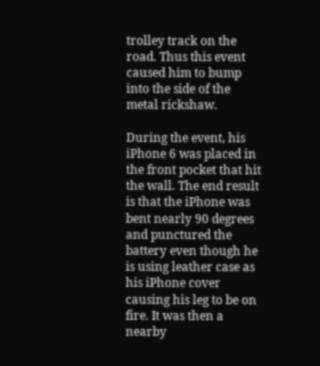trolley track on the road. Thus this event caused him to bump into the side of the metal rickshaw.

During the event, his iPhone 6 was placed in the front pocket that hit the wall. The end result is that the iPhone was bent nearly 90 degrees and punctured the battery even though he is using leather case as his iPhone cover causing his leg to be on fire. It was then a nearby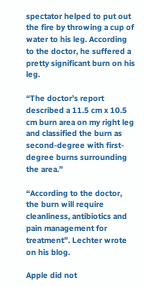spectator helped to put out the fire by throwing a cup of water to his leg. According to the doctor, he suffered a pretty significant burn on his leg.

“The doctor’s report described a 11.5 cm x 10.5 cm burn area on my right leg and classified the burn as second-degree with first-degree burns surrounding the area.”

“According to the doctor, the burn will require cleanliness, antibiotics and pain management for treatment”. Lechter wrote on his blog.

Apple did not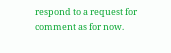respond to a request for comment as for now.